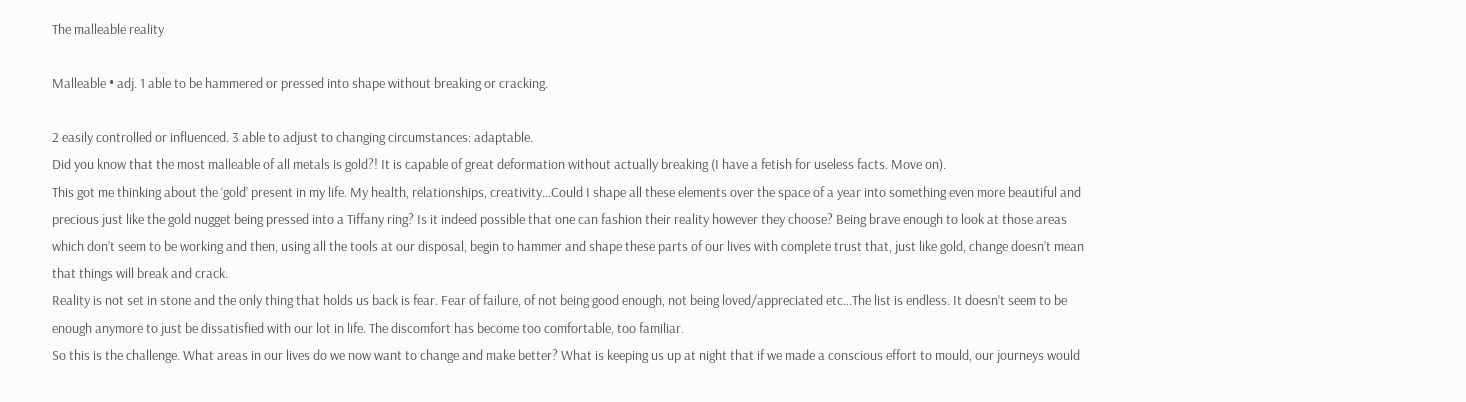The malleable reality

Malleable • adj. 1 able to be hammered or pressed into shape without breaking or cracking.

2 easily controlled or influenced. 3 able to adjust to changing circumstances: adaptable.
Did you know that the most malleable of all metals is gold?! It is capable of great deformation without actually breaking (I have a fetish for useless facts. Move on).
This got me thinking about the ‘gold’ present in my life. My health, relationships, creativity…Could I shape all these elements over the space of a year into something even more beautiful and precious just like the gold nugget being pressed into a Tiffany ring? Is it indeed possible that one can fashion their reality however they choose? Being brave enough to look at those areas which don’t seem to be working and then, using all the tools at our disposal, begin to hammer and shape these parts of our lives with complete trust that, just like gold, change doesn’t mean that things will break and crack.
Reality is not set in stone and the only thing that holds us back is fear. Fear of failure, of not being good enough, not being loved/appreciated etc…The list is endless. It doesn’t seem to be enough anymore to just be dissatisfied with our lot in life. The discomfort has become too comfortable, too familiar.
So this is the challenge. What areas in our lives do we now want to change and make better? What is keeping us up at night that if we made a conscious effort to mould, our journeys would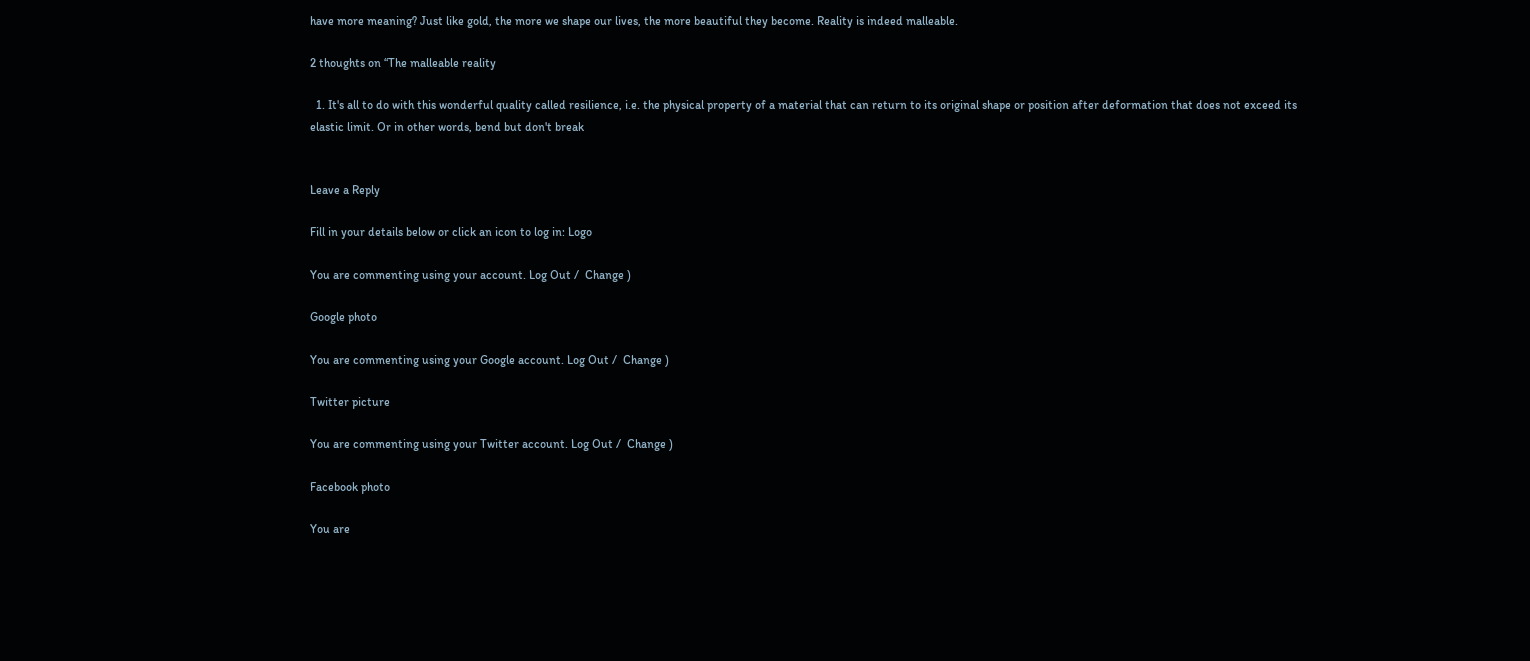have more meaning? Just like gold, the more we shape our lives, the more beautiful they become. Reality is indeed malleable.

2 thoughts on “The malleable reality

  1. It's all to do with this wonderful quality called resilience, i.e. the physical property of a material that can return to its original shape or position after deformation that does not exceed its elastic limit. Or in other words, bend but don't break


Leave a Reply

Fill in your details below or click an icon to log in: Logo

You are commenting using your account. Log Out /  Change )

Google photo

You are commenting using your Google account. Log Out /  Change )

Twitter picture

You are commenting using your Twitter account. Log Out /  Change )

Facebook photo

You are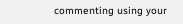commenting using your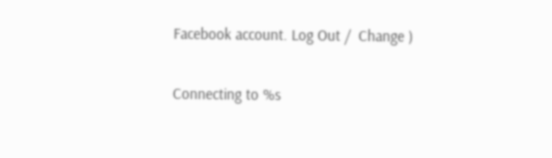Facebook account. Log Out /  Change )

Connecting to %s